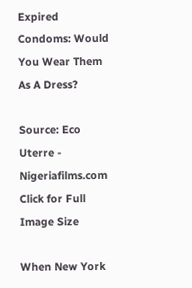Expired Condoms: Would You Wear Them As A Dress?

Source: Eco Uterre - Nigeriafilms.com
Click for Full Image Size

When New York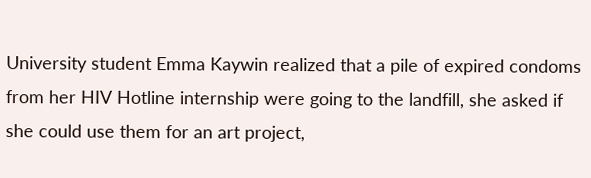University student Emma Kaywin realized that a pile of expired condoms from her HIV Hotline internship were going to the landfill, she asked if she could use them for an art project,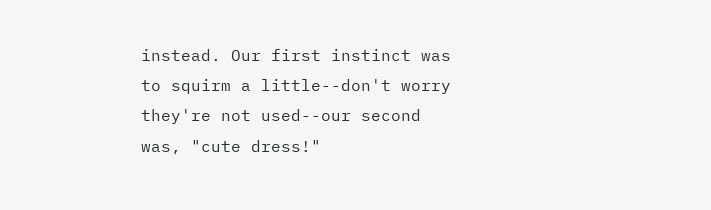instead. Our first instinct was to squirm a little--don't worry they're not used--our second was, "cute dress!"